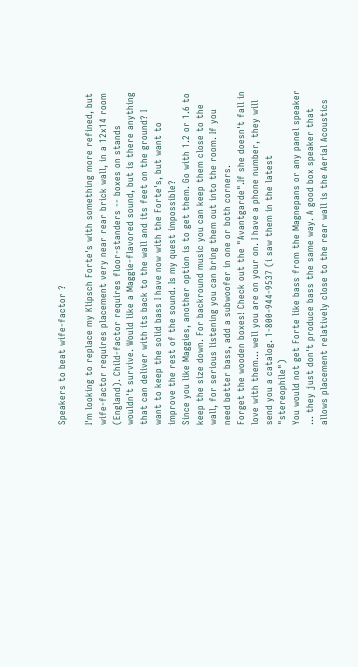Speakers to beat wife-factor ?

I'm looking to replace my Klipsch Forte's with something more refined, but wife-factor requires placement very near rear brick wall, in a 12x14 room (England). Child-factor requires floor-standers -- boxes on stands wouldn't survive. Would like a Maggie-flavored sound, but is there anything that can deliver with its back to the wall and its feet on the ground? I want to keep the solid bass I have now with the Forte's, but want to improve the rest of the sound. Is my quest impossible?
Since you like Maggies, another option is to get them. Go with 1.2 or 1.6 to keep the size down. For backround music you can keep them close to the wall, for serious listening you can bring them out into the room. If you need better bass, add a subwoofer in one or both corners.
Forget the wooden boxes! Check out the "Avantgarde".If she doesn't fall in love with them... well you are on your on. I have a phone number, they will send you a catalog. 1-800-944-9537 (i saw them in the latest "stereophile")
You would not get Forte like bass from the Magnepans or any panel speaker ... they just don't produce bass the same way. A good box speaker that allows placement relatively close to the rear wall is the Aerial Acoustics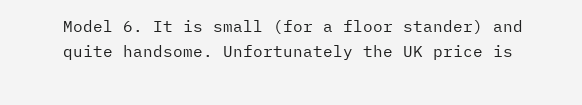Model 6. It is small (for a floor stander) and quite handsome. Unfortunately the UK price is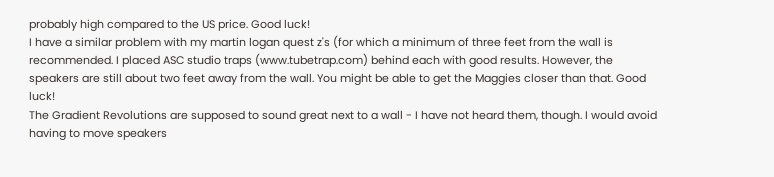probably high compared to the US price. Good luck!
I have a similar problem with my martin logan quest z's (for which a minimum of three feet from the wall is recommended. I placed ASC studio traps (www.tubetrap.com) behind each with good results. However, the speakers are still about two feet away from the wall. You might be able to get the Maggies closer than that. Good luck!
The Gradient Revolutions are supposed to sound great next to a wall - I have not heard them, though. I would avoid having to move speakers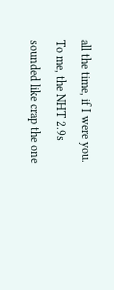all the time, if I were you. To me, the NHT 2.9s sounded like crap the one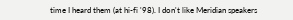time I heard them (at hi-fi '98). I don't like Meridian speakers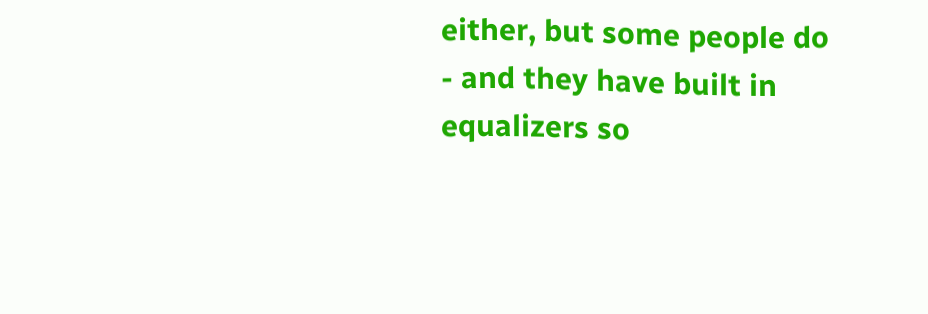either, but some people do - and they have built in equalizers so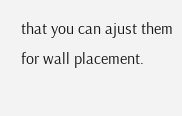that you can ajust them for wall placement.